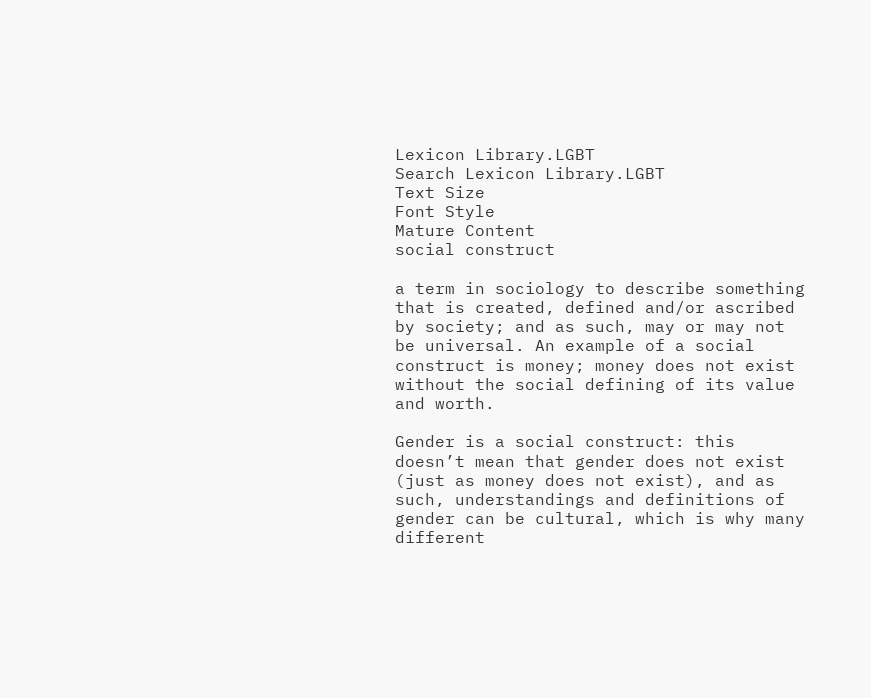Lexicon Library.LGBT
Search Lexicon Library.LGBT
Text Size
Font Style
Mature Content
social construct

a term in sociology to describe something that is created, defined and/or ascribed by society; and as such, may or may not be universal. An example of a social construct is money; money does not exist without the social defining of its value and worth.

Gender is a social construct: this doesn’t mean that gender does not exist (just as money does not exist), and as such, understandings and definitions of gender can be cultural, which is why many different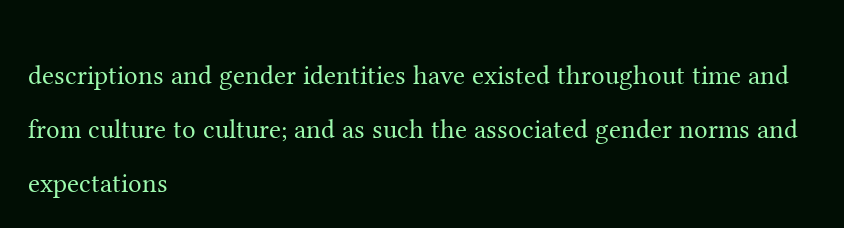descriptions and gender identities have existed throughout time and from culture to culture; and as such the associated gender norms and expectations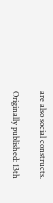are also social constructs.

Originally published: 13th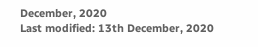December, 2020
Last modified: 13th December, 2020